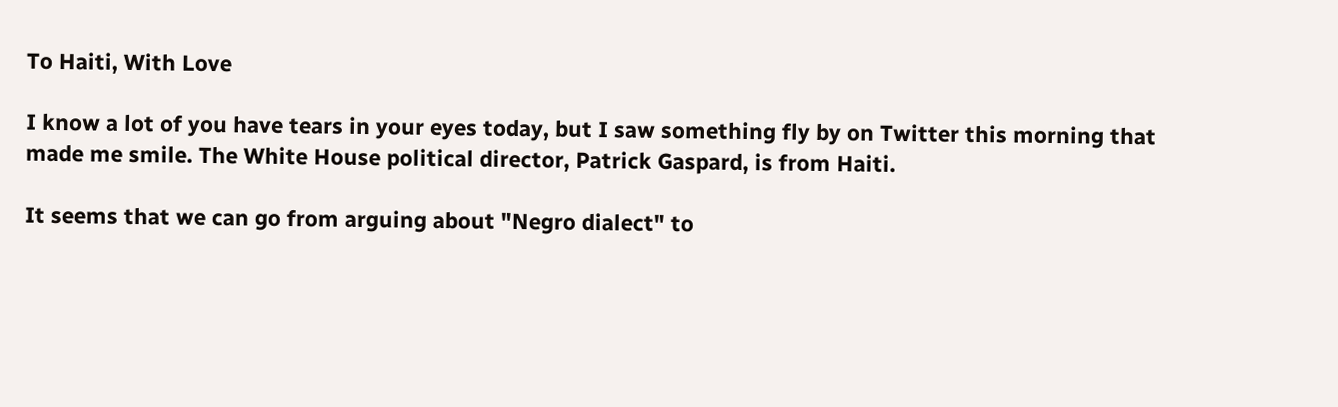To Haiti, With Love

I know a lot of you have tears in your eyes today, but I saw something fly by on Twitter this morning that made me smile. The White House political director, Patrick Gaspard, is from Haiti.

It seems that we can go from arguing about "Negro dialect" to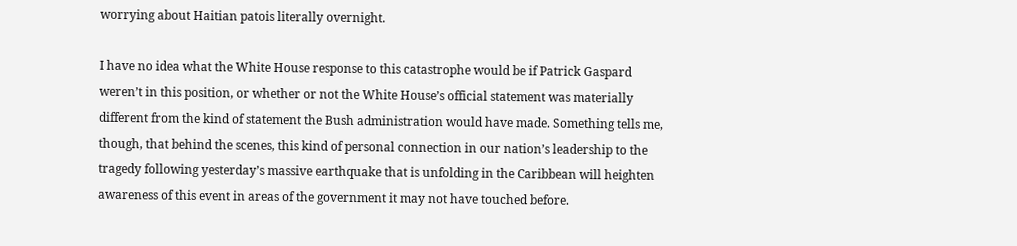worrying about Haitian patois literally overnight.

I have no idea what the White House response to this catastrophe would be if Patrick Gaspard weren’t in this position, or whether or not the White House’s official statement was materially different from the kind of statement the Bush administration would have made. Something tells me, though, that behind the scenes, this kind of personal connection in our nation’s leadership to the tragedy following yesterday’s massive earthquake that is unfolding in the Caribbean will heighten awareness of this event in areas of the government it may not have touched before.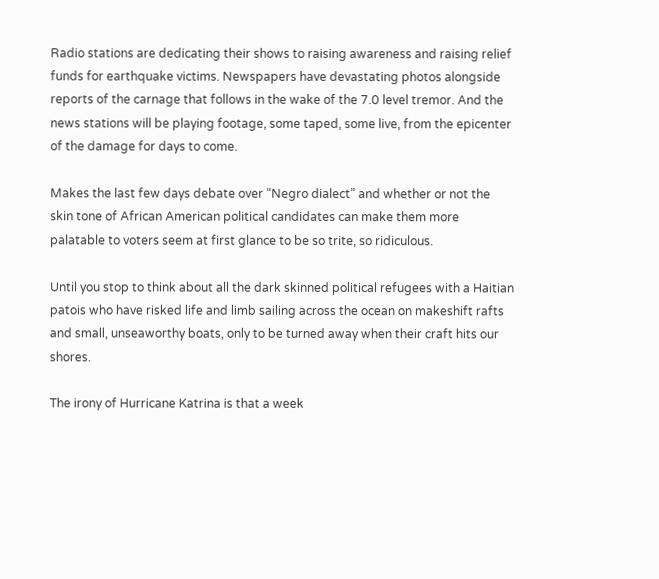Radio stations are dedicating their shows to raising awareness and raising relief funds for earthquake victims. Newspapers have devastating photos alongside reports of the carnage that follows in the wake of the 7.0 level tremor. And the news stations will be playing footage, some taped, some live, from the epicenter of the damage for days to come.

Makes the last few days debate over “Negro dialect” and whether or not the skin tone of African American political candidates can make them more palatable to voters seem at first glance to be so trite, so ridiculous.

Until you stop to think about all the dark skinned political refugees with a Haitian patois who have risked life and limb sailing across the ocean on makeshift rafts and small, unseaworthy boats, only to be turned away when their craft hits our shores.

The irony of Hurricane Katrina is that a week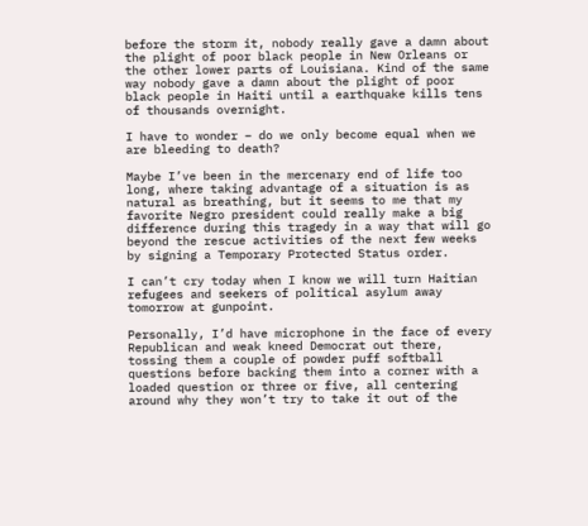before the storm it, nobody really gave a damn about the plight of poor black people in New Orleans or the other lower parts of Louisiana. Kind of the same way nobody gave a damn about the plight of poor black people in Haiti until a earthquake kills tens of thousands overnight.

I have to wonder – do we only become equal when we are bleeding to death?

Maybe I’ve been in the mercenary end of life too long, where taking advantage of a situation is as natural as breathing, but it seems to me that my favorite Negro president could really make a big difference during this tragedy in a way that will go beyond the rescue activities of the next few weeks by signing a Temporary Protected Status order.

I can’t cry today when I know we will turn Haitian refugees and seekers of political asylum away tomorrow at gunpoint.

Personally, I’d have microphone in the face of every Republican and weak kneed Democrat out there, tossing them a couple of powder puff softball questions before backing them into a corner with a loaded question or three or five, all centering around why they won’t try to take it out of the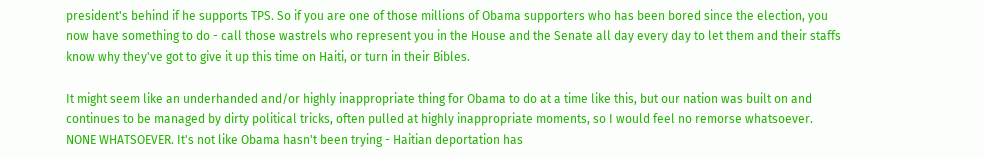president's behind if he supports TPS. So if you are one of those millions of Obama supporters who has been bored since the election, you now have something to do - call those wastrels who represent you in the House and the Senate all day every day to let them and their staffs know why they've got to give it up this time on Haiti, or turn in their Bibles.

It might seem like an underhanded and/or highly inappropriate thing for Obama to do at a time like this, but our nation was built on and continues to be managed by dirty political tricks, often pulled at highly inappropriate moments, so I would feel no remorse whatsoever. NONE WHATSOEVER. It's not like Obama hasn't been trying - Haitian deportation has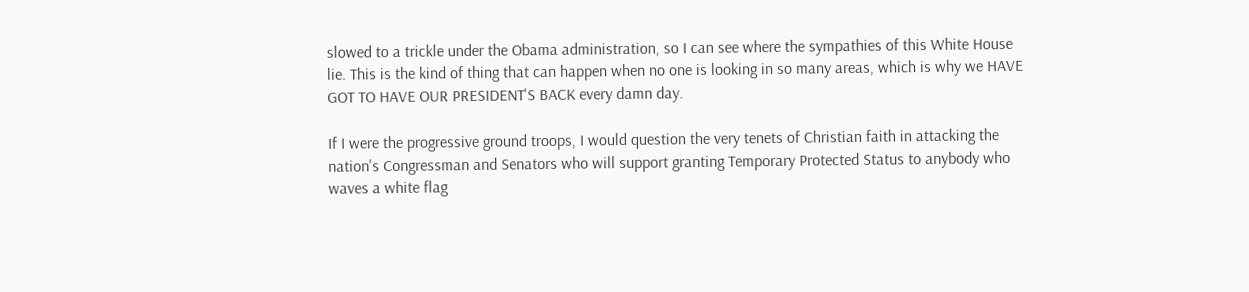slowed to a trickle under the Obama administration, so I can see where the sympathies of this White House lie. This is the kind of thing that can happen when no one is looking in so many areas, which is why we HAVE GOT TO HAVE OUR PRESIDENT'S BACK every damn day.

If I were the progressive ground troops, I would question the very tenets of Christian faith in attacking the nation's Congressman and Senators who will support granting Temporary Protected Status to anybody who waves a white flag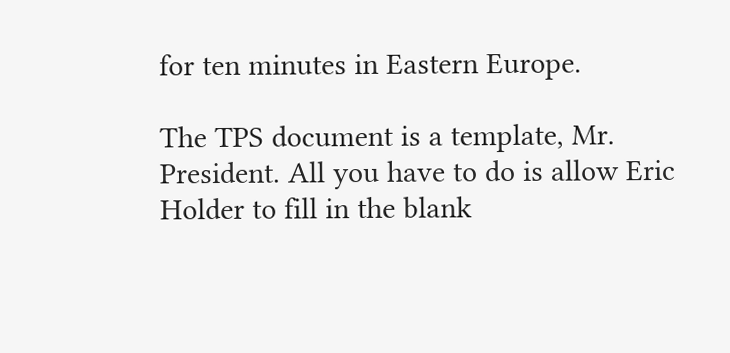for ten minutes in Eastern Europe.

The TPS document is a template, Mr. President. All you have to do is allow Eric Holder to fill in the blank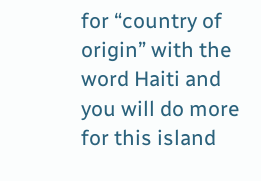for “country of origin” with the word Haiti and you will do more for this island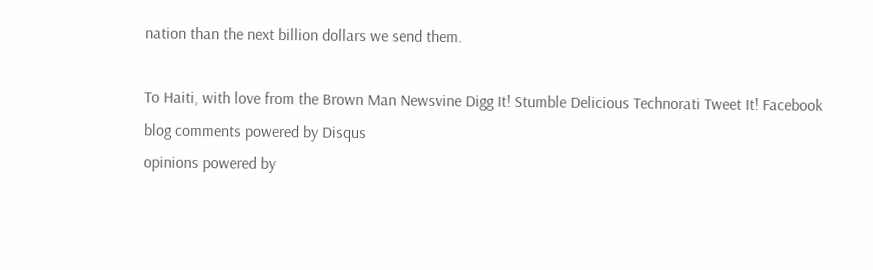nation than the next billion dollars we send them.

To Haiti, with love from the Brown Man Newsvine Digg It! Stumble Delicious Technorati Tweet It! Facebook
blog comments powered by Disqus
opinions powered by